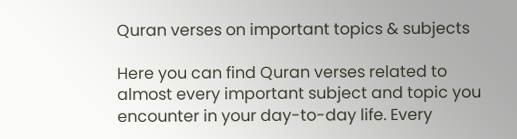Quran verses on important topics & subjects

Here you can find Quran verses related to almost every important subject and topic you encounter in your day-to-day life. Every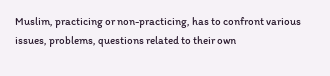Muslim, practicing or non-practicing, has to confront various issues, problems, questions related to their own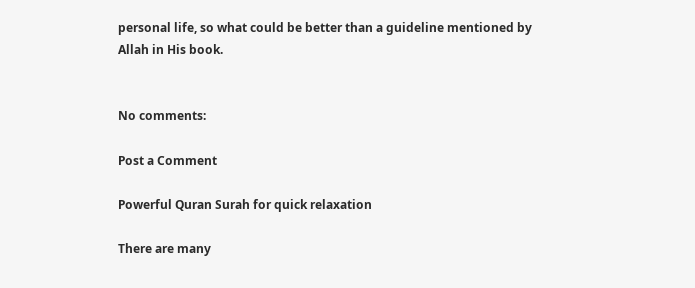personal life, so what could be better than a guideline mentioned by Allah in His book.


No comments:

Post a Comment

Powerful Quran Surah for quick relaxation

There are many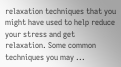relaxation techniques that you might have used to help reduce your stress and get relaxation. Some common techniques you may ...